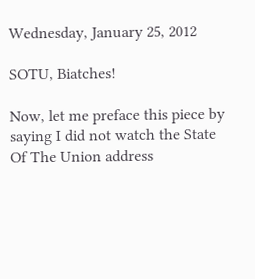Wednesday, January 25, 2012

SOTU, Biatches!

Now, let me preface this piece by saying I did not watch the State Of The Union address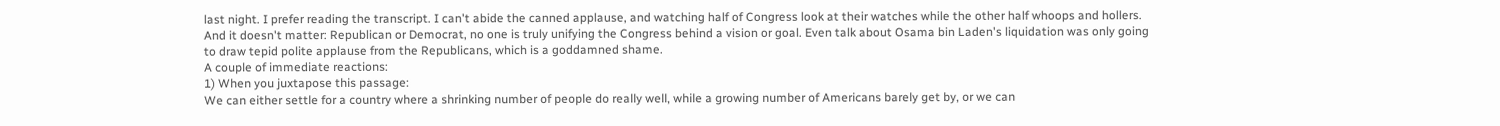last night. I prefer reading the transcript. I can't abide the canned applause, and watching half of Congress look at their watches while the other half whoops and hollers.
And it doesn't matter: Republican or Democrat, no one is truly unifying the Congress behind a vision or goal. Even talk about Osama bin Laden's liquidation was only going to draw tepid polite applause from the Republicans, which is a goddamned shame.
A couple of immediate reactions:
1) When you juxtapose this passage:
We can either settle for a country where a shrinking number of people do really well, while a growing number of Americans barely get by, or we can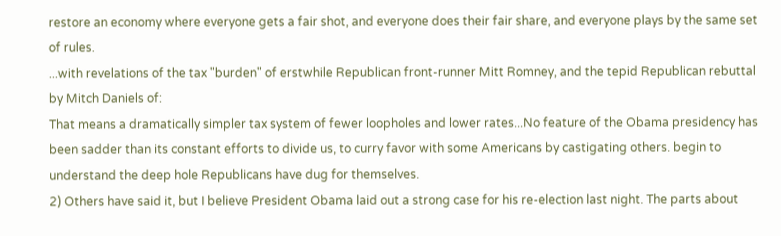restore an economy where everyone gets a fair shot, and everyone does their fair share, and everyone plays by the same set of rules.
...with revelations of the tax "burden" of erstwhile Republican front-runner Mitt Romney, and the tepid Republican rebuttal by Mitch Daniels of:
That means a dramatically simpler tax system of fewer loopholes and lower rates...No feature of the Obama presidency has been sadder than its constant efforts to divide us, to curry favor with some Americans by castigating others. begin to understand the deep hole Republicans have dug for themselves.
2) Others have said it, but I believe President Obama laid out a strong case for his re-election last night. The parts about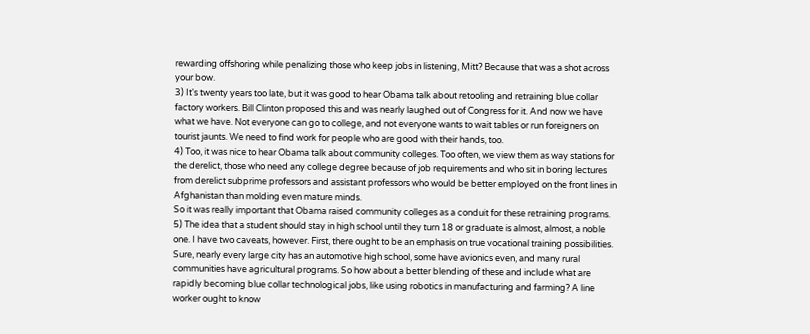rewarding offshoring while penalizing those who keep jobs in listening, Mitt? Because that was a shot across your bow.
3) It's twenty years too late, but it was good to hear Obama talk about retooling and retraining blue collar factory workers. Bill Clinton proposed this and was nearly laughed out of Congress for it. And now we have what we have. Not everyone can go to college, and not everyone wants to wait tables or run foreigners on tourist jaunts. We need to find work for people who are good with their hands, too.
4) Too, it was nice to hear Obama talk about community colleges. Too often, we view them as way stations for the derelict, those who need any college degree because of job requirements and who sit in boring lectures from derelict subprime professors and assistant professors who would be better employed on the front lines in Afghanistan than molding even mature minds.
So it was really important that Obama raised community colleges as a conduit for these retraining programs.
5) The idea that a student should stay in high school until they turn 18 or graduate is almost, almost, a noble one. I have two caveats, however. First, there ought to be an emphasis on true vocational training possibilities. Sure, nearly every large city has an automotive high school, some have avionics even, and many rural communities have agricultural programs. So how about a better blending of these and include what are rapidly becoming blue collar technological jobs, like using robotics in manufacturing and farming? A line worker ought to know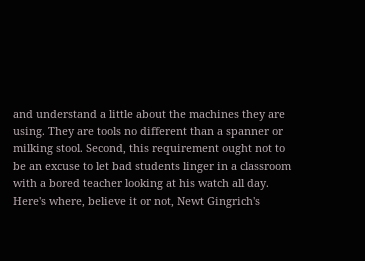and understand a little about the machines they are using. They are tools no different than a spanner or milking stool. Second, this requirement ought not to be an excuse to let bad students linger in a classroom with a bored teacher looking at his watch all day. Here's where, believe it or not, Newt Gingrich's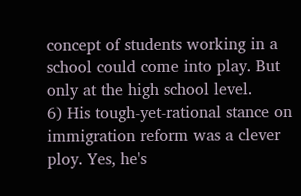concept of students working in a school could come into play. But only at the high school level.
6) His tough-yet-rational stance on immigration reform was a clever ploy. Yes, he's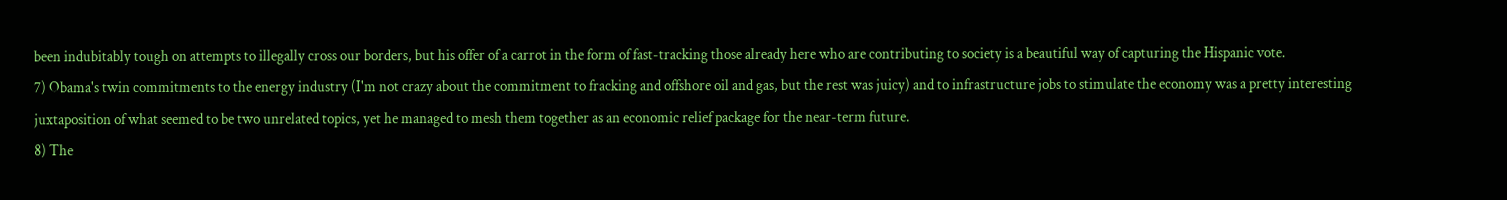been indubitably tough on attempts to illegally cross our borders, but his offer of a carrot in the form of fast-tracking those already here who are contributing to society is a beautiful way of capturing the Hispanic vote.
7) Obama's twin commitments to the energy industry (I'm not crazy about the commitment to fracking and offshore oil and gas, but the rest was juicy) and to infrastructure jobs to stimulate the economy was a pretty interesting juxtaposition of what seemed to be two unrelated topics, yet he managed to mesh them together as an economic relief package for the near-term future.
8) The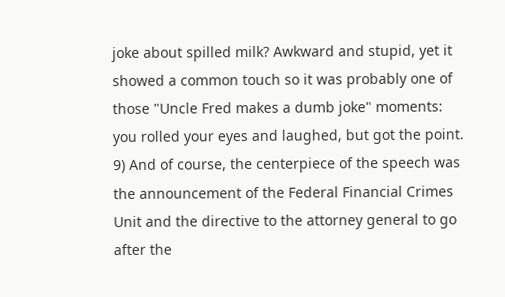joke about spilled milk? Awkward and stupid, yet it showed a common touch so it was probably one of those "Uncle Fred makes a dumb joke" moments: you rolled your eyes and laughed, but got the point.
9) And of course, the centerpiece of the speech was the announcement of the Federal Financial Crimes Unit and the directive to the attorney general to go after the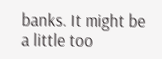banks. It might be a little too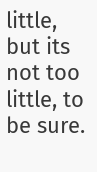little, but its not too little, to be sure.